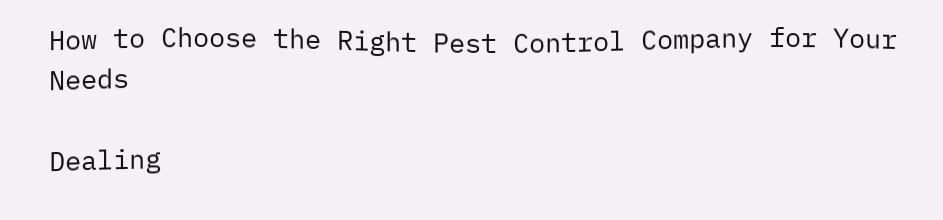How to Choose the Right Pest Control Company for Your Needs

Dealing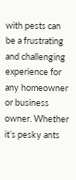with pests can be a frustrating and challenging experience for any homeowner or business owner. Whether it’s pesky ants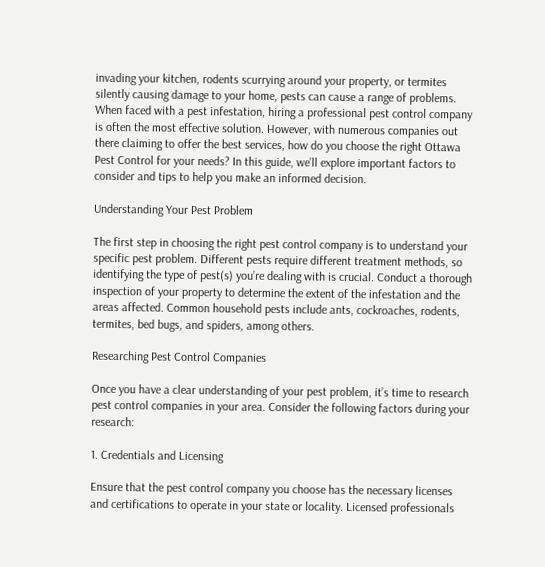invading your kitchen, rodents scurrying around your property, or termites silently causing damage to your home, pests can cause a range of problems. When faced with a pest infestation, hiring a professional pest control company is often the most effective solution. However, with numerous companies out there claiming to offer the best services, how do you choose the right Ottawa Pest Control for your needs? In this guide, we’ll explore important factors to consider and tips to help you make an informed decision.

Understanding Your Pest Problem

The first step in choosing the right pest control company is to understand your specific pest problem. Different pests require different treatment methods, so identifying the type of pest(s) you’re dealing with is crucial. Conduct a thorough inspection of your property to determine the extent of the infestation and the areas affected. Common household pests include ants, cockroaches, rodents, termites, bed bugs, and spiders, among others.

Researching Pest Control Companies

Once you have a clear understanding of your pest problem, it’s time to research pest control companies in your area. Consider the following factors during your research:

1. Credentials and Licensing

Ensure that the pest control company you choose has the necessary licenses and certifications to operate in your state or locality. Licensed professionals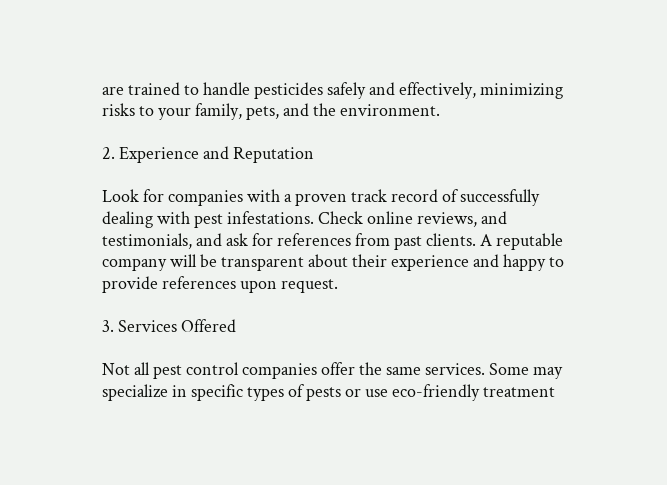are trained to handle pesticides safely and effectively, minimizing risks to your family, pets, and the environment.

2. Experience and Reputation

Look for companies with a proven track record of successfully dealing with pest infestations. Check online reviews, and testimonials, and ask for references from past clients. A reputable company will be transparent about their experience and happy to provide references upon request.

3. Services Offered

Not all pest control companies offer the same services. Some may specialize in specific types of pests or use eco-friendly treatment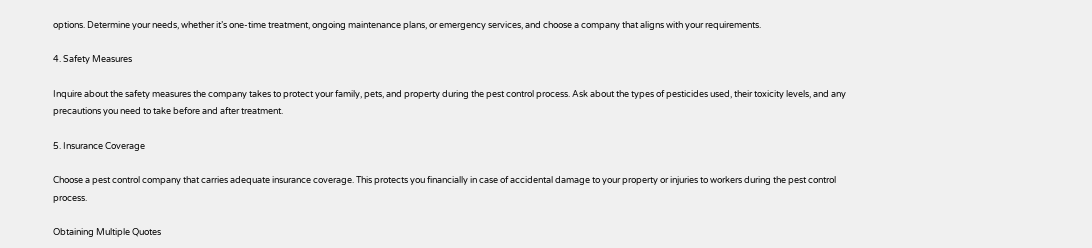options. Determine your needs, whether it’s one-time treatment, ongoing maintenance plans, or emergency services, and choose a company that aligns with your requirements.

4. Safety Measures

Inquire about the safety measures the company takes to protect your family, pets, and property during the pest control process. Ask about the types of pesticides used, their toxicity levels, and any precautions you need to take before and after treatment.

5. Insurance Coverage

Choose a pest control company that carries adequate insurance coverage. This protects you financially in case of accidental damage to your property or injuries to workers during the pest control process.

Obtaining Multiple Quotes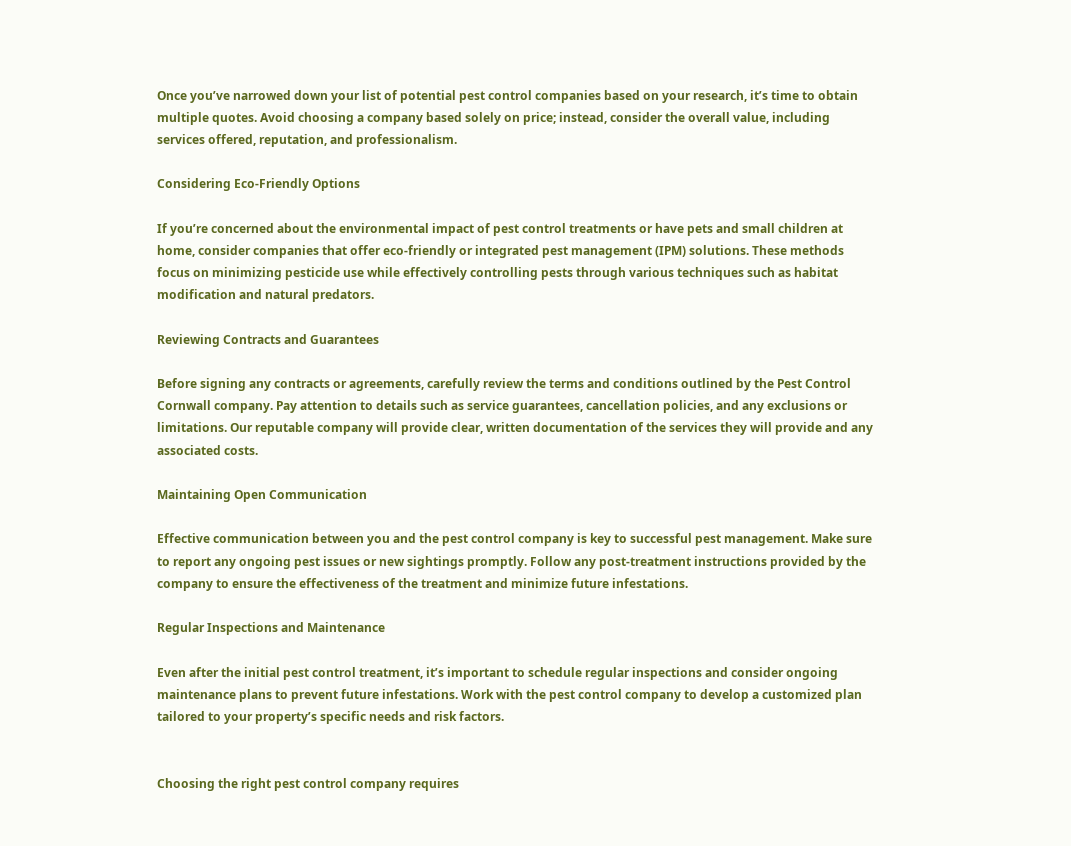Once you’ve narrowed down your list of potential pest control companies based on your research, it’s time to obtain multiple quotes. Avoid choosing a company based solely on price; instead, consider the overall value, including services offered, reputation, and professionalism.

Considering Eco-Friendly Options

If you’re concerned about the environmental impact of pest control treatments or have pets and small children at home, consider companies that offer eco-friendly or integrated pest management (IPM) solutions. These methods focus on minimizing pesticide use while effectively controlling pests through various techniques such as habitat modification and natural predators.

Reviewing Contracts and Guarantees

Before signing any contracts or agreements, carefully review the terms and conditions outlined by the Pest Control Cornwall company. Pay attention to details such as service guarantees, cancellation policies, and any exclusions or limitations. Our reputable company will provide clear, written documentation of the services they will provide and any associated costs.

Maintaining Open Communication

Effective communication between you and the pest control company is key to successful pest management. Make sure to report any ongoing pest issues or new sightings promptly. Follow any post-treatment instructions provided by the company to ensure the effectiveness of the treatment and minimize future infestations.

Regular Inspections and Maintenance

Even after the initial pest control treatment, it’s important to schedule regular inspections and consider ongoing maintenance plans to prevent future infestations. Work with the pest control company to develop a customized plan tailored to your property’s specific needs and risk factors.


Choosing the right pest control company requires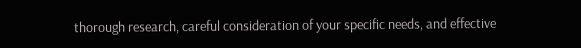thorough research, careful consideration of your specific needs, and effective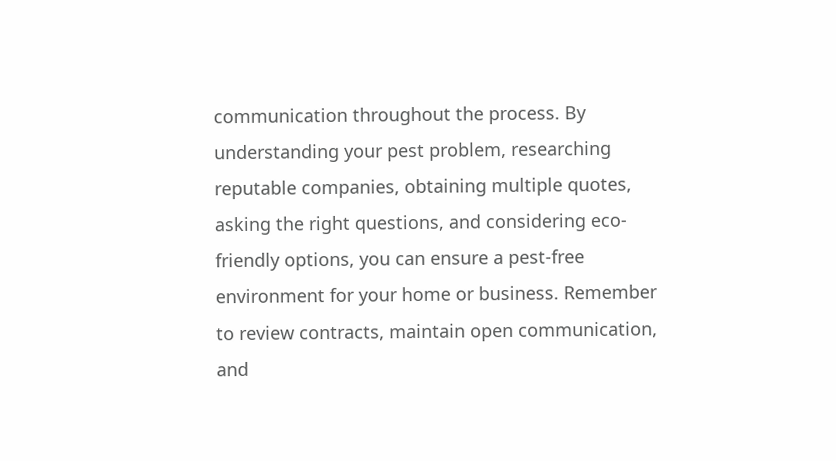communication throughout the process. By understanding your pest problem, researching reputable companies, obtaining multiple quotes, asking the right questions, and considering eco-friendly options, you can ensure a pest-free environment for your home or business. Remember to review contracts, maintain open communication, and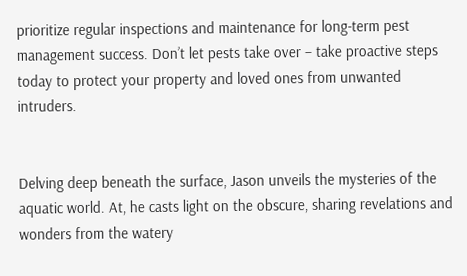prioritize regular inspections and maintenance for long-term pest management success. Don’t let pests take over – take proactive steps today to protect your property and loved ones from unwanted intruders.


Delving deep beneath the surface, Jason unveils the mysteries of the aquatic world. At, he casts light on the obscure, sharing revelations and wonders from the watery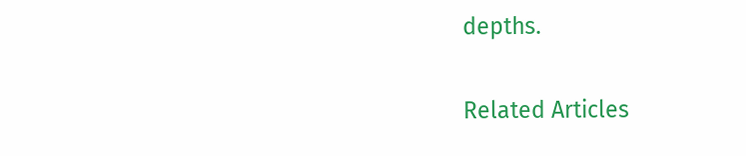depths.

Related Articles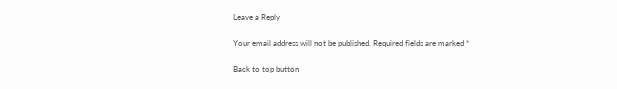Leave a Reply

Your email address will not be published. Required fields are marked *

Back to top button